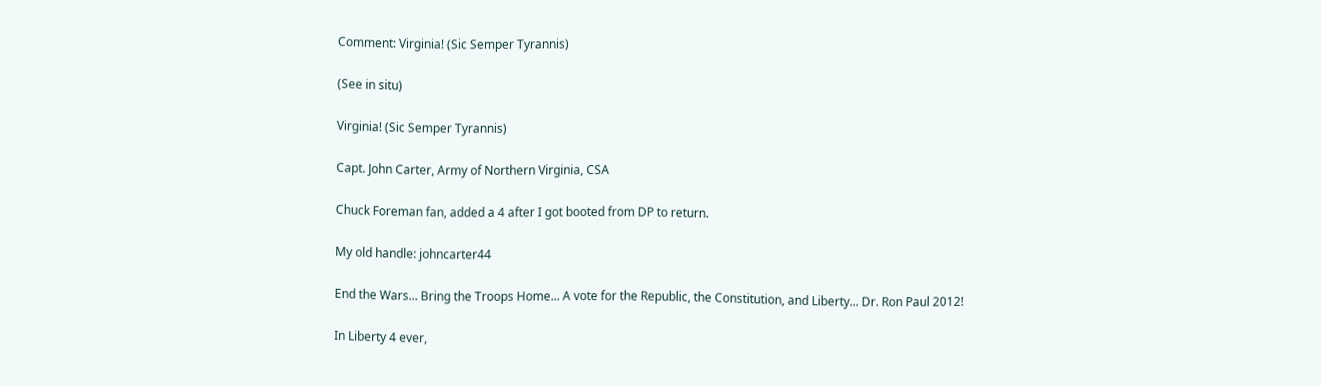Comment: Virginia! (Sic Semper Tyrannis)

(See in situ)

Virginia! (Sic Semper Tyrannis)

Capt. John Carter, Army of Northern Virginia, CSA

Chuck Foreman fan, added a 4 after I got booted from DP to return.

My old handle: johncarter44

End the Wars... Bring the Troops Home... A vote for the Republic, the Constitution, and Liberty... Dr. Ron Paul 2012!

In Liberty 4 ever,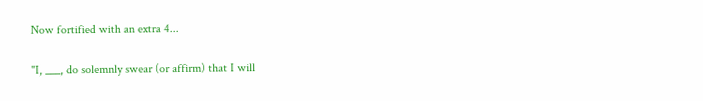Now fortified with an extra 4...

"I, ___, do solemnly swear (or affirm) that I will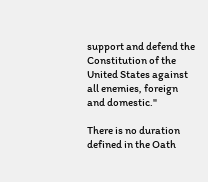support and defend the Constitution of the United States against all enemies, foreign and domestic."

There is no duration defined in the Oath